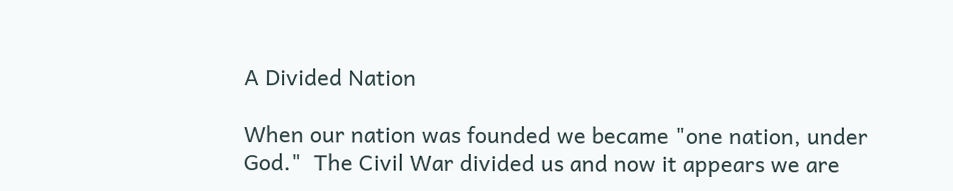A Divided Nation

When our nation was founded we became "one nation, under God."  The Civil War divided us and now it appears we are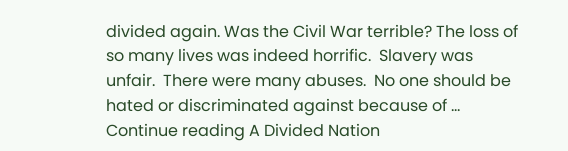divided again. Was the Civil War terrible? The loss of so many lives was indeed horrific.  Slavery was unfair.  There were many abuses.  No one should be hated or discriminated against because of … Continue reading A Divided Nation